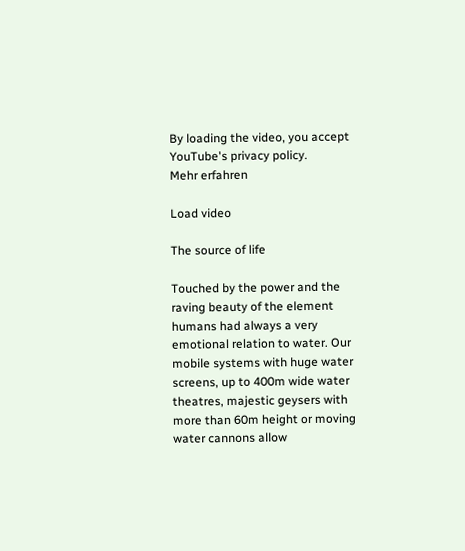By loading the video, you accept YouTube's privacy policy.
Mehr erfahren

Load video

The source of life

Touched by the power and the raving beauty of the element humans had always a very emotional relation to water. Our mobile systems with huge water screens, up to 400m wide water theatres, majestic geysers with more than 60m height or moving water cannons allow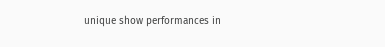unique show performances in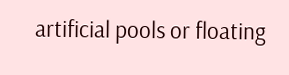artificial pools or floating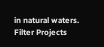in natural waters.
Filter Projects